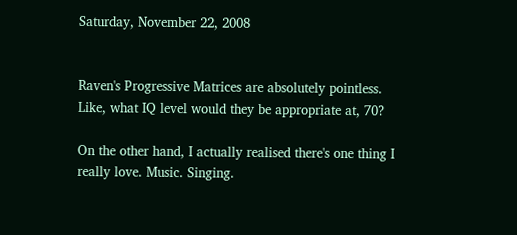Saturday, November 22, 2008


Raven's Progressive Matrices are absolutely pointless. Like, what IQ level would they be appropriate at, 70?

On the other hand, I actually realised there's one thing I really love. Music. Singing.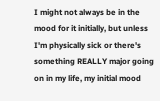I might not always be in the mood for it initially, but unless I'm physically sick or there's something REALLY major going on in my life, my initial mood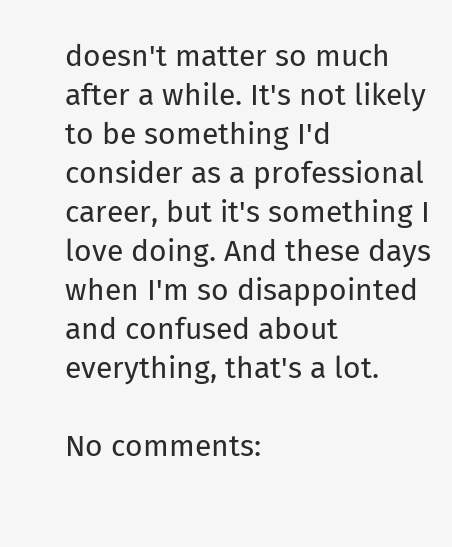doesn't matter so much after a while. It's not likely to be something I'd consider as a professional career, but it's something I love doing. And these days when I'm so disappointed and confused about everything, that's a lot.

No comments: